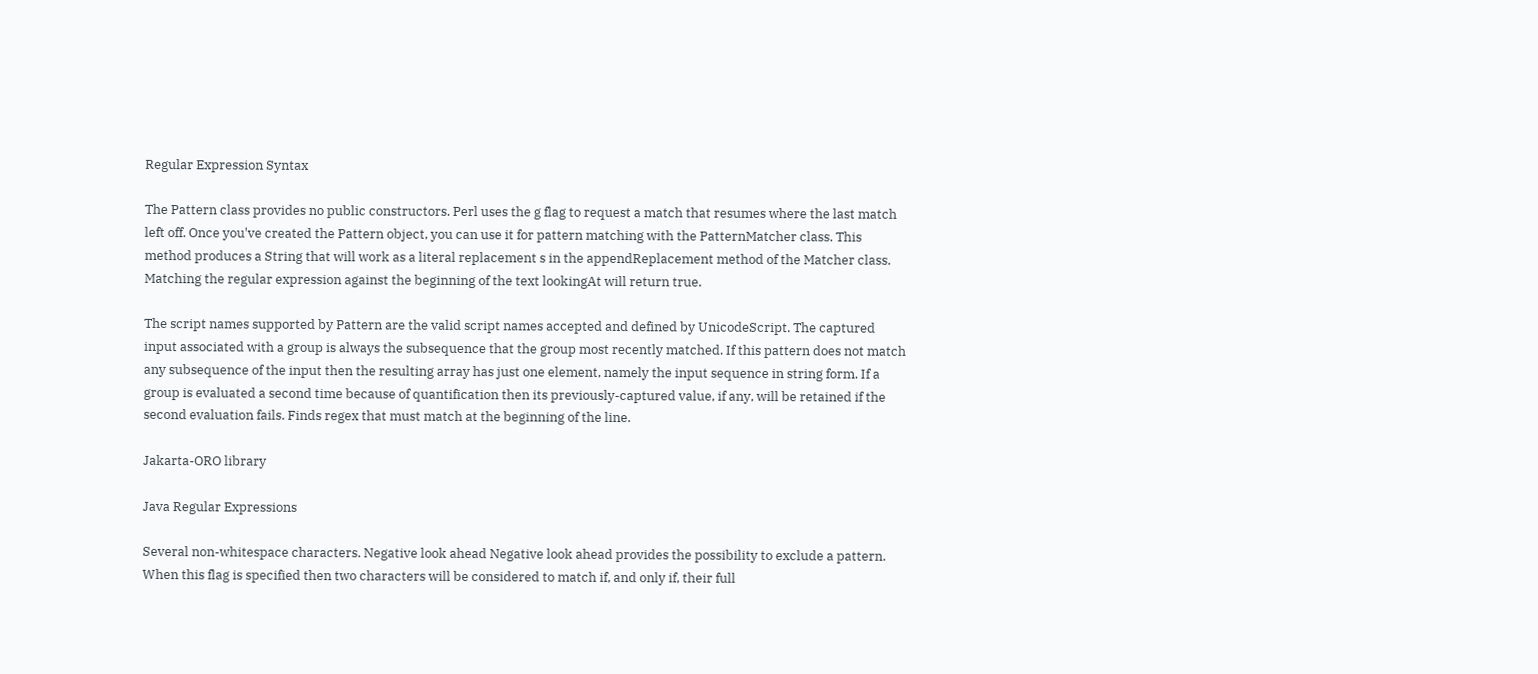Regular Expression Syntax

The Pattern class provides no public constructors. Perl uses the g flag to request a match that resumes where the last match left off. Once you've created the Pattern object, you can use it for pattern matching with the PatternMatcher class. This method produces a String that will work as a literal replacement s in the appendReplacement method of the Matcher class. Matching the regular expression against the beginning of the text lookingAt will return true.

The script names supported by Pattern are the valid script names accepted and defined by UnicodeScript. The captured input associated with a group is always the subsequence that the group most recently matched. If this pattern does not match any subsequence of the input then the resulting array has just one element, namely the input sequence in string form. If a group is evaluated a second time because of quantification then its previously-captured value, if any, will be retained if the second evaluation fails. Finds regex that must match at the beginning of the line.

Jakarta-ORO library

Java Regular Expressions

Several non-whitespace characters. Negative look ahead Negative look ahead provides the possibility to exclude a pattern. When this flag is specified then two characters will be considered to match if, and only if, their full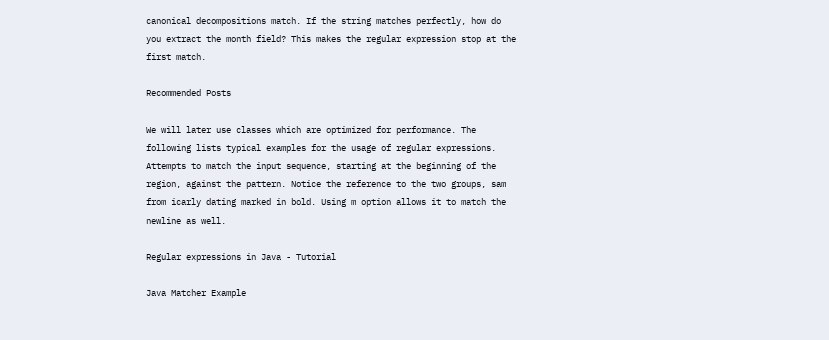canonical decompositions match. If the string matches perfectly, how do you extract the month field? This makes the regular expression stop at the first match.

Recommended Posts

We will later use classes which are optimized for performance. The following lists typical examples for the usage of regular expressions. Attempts to match the input sequence, starting at the beginning of the region, against the pattern. Notice the reference to the two groups, sam from icarly dating marked in bold. Using m option allows it to match the newline as well.

Regular expressions in Java - Tutorial

Java Matcher Example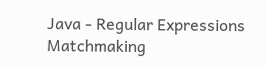Java - Regular Expressions
Matchmaking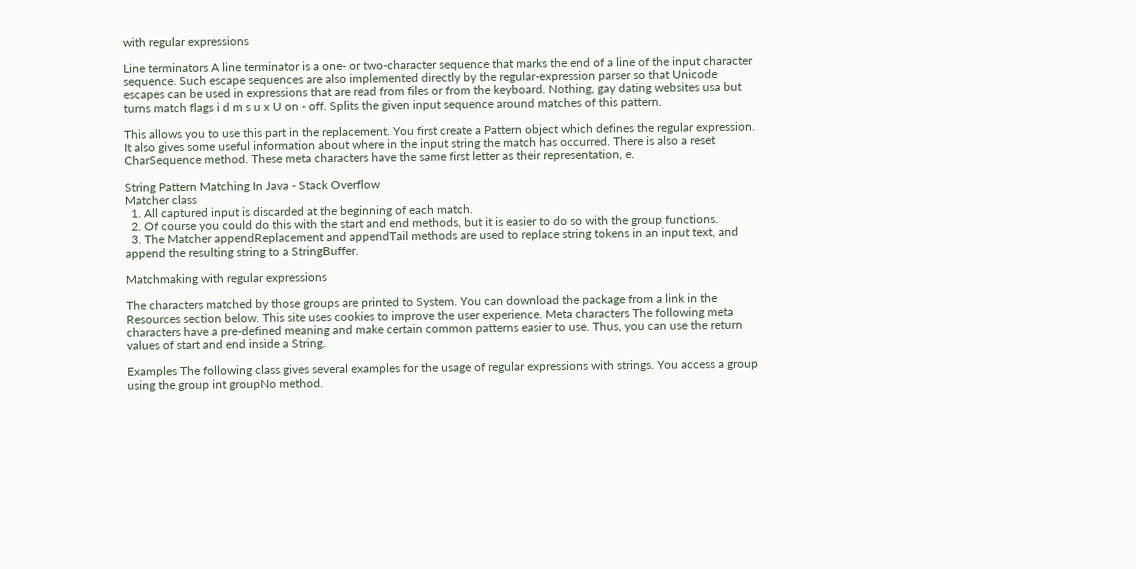with regular expressions

Line terminators A line terminator is a one- or two-character sequence that marks the end of a line of the input character sequence. Such escape sequences are also implemented directly by the regular-expression parser so that Unicode escapes can be used in expressions that are read from files or from the keyboard. Nothing, gay dating websites usa but turns match flags i d m s u x U on - off. Splits the given input sequence around matches of this pattern.

This allows you to use this part in the replacement. You first create a Pattern object which defines the regular expression. It also gives some useful information about where in the input string the match has occurred. There is also a reset CharSequence method. These meta characters have the same first letter as their representation, e.

String Pattern Matching In Java - Stack Overflow
Matcher class
  1. All captured input is discarded at the beginning of each match.
  2. Of course you could do this with the start and end methods, but it is easier to do so with the group functions.
  3. The Matcher appendReplacement and appendTail methods are used to replace string tokens in an input text, and append the resulting string to a StringBuffer.

Matchmaking with regular expressions

The characters matched by those groups are printed to System. You can download the package from a link in the Resources section below. This site uses cookies to improve the user experience. Meta characters The following meta characters have a pre-defined meaning and make certain common patterns easier to use. Thus, you can use the return values of start and end inside a String.

Examples The following class gives several examples for the usage of regular expressions with strings. You access a group using the group int groupNo method.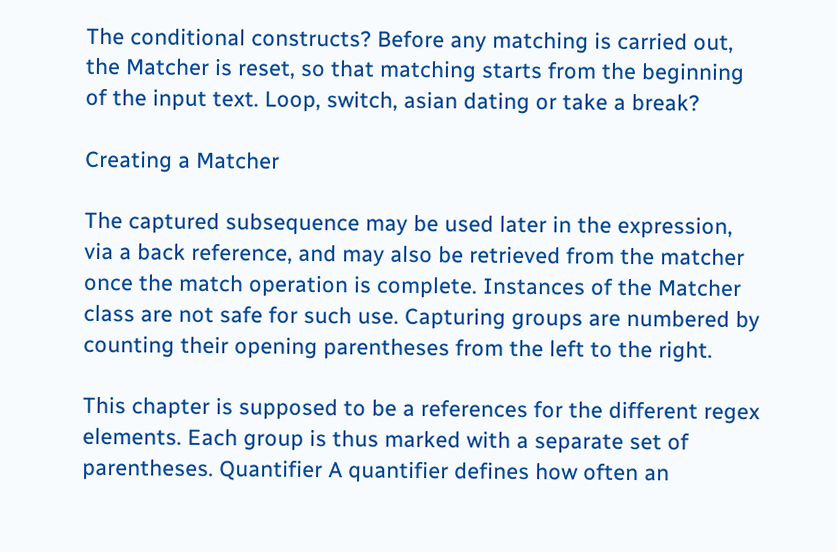The conditional constructs? Before any matching is carried out, the Matcher is reset, so that matching starts from the beginning of the input text. Loop, switch, asian dating or take a break?

Creating a Matcher

The captured subsequence may be used later in the expression, via a back reference, and may also be retrieved from the matcher once the match operation is complete. Instances of the Matcher class are not safe for such use. Capturing groups are numbered by counting their opening parentheses from the left to the right.

This chapter is supposed to be a references for the different regex elements. Each group is thus marked with a separate set of parentheses. Quantifier A quantifier defines how often an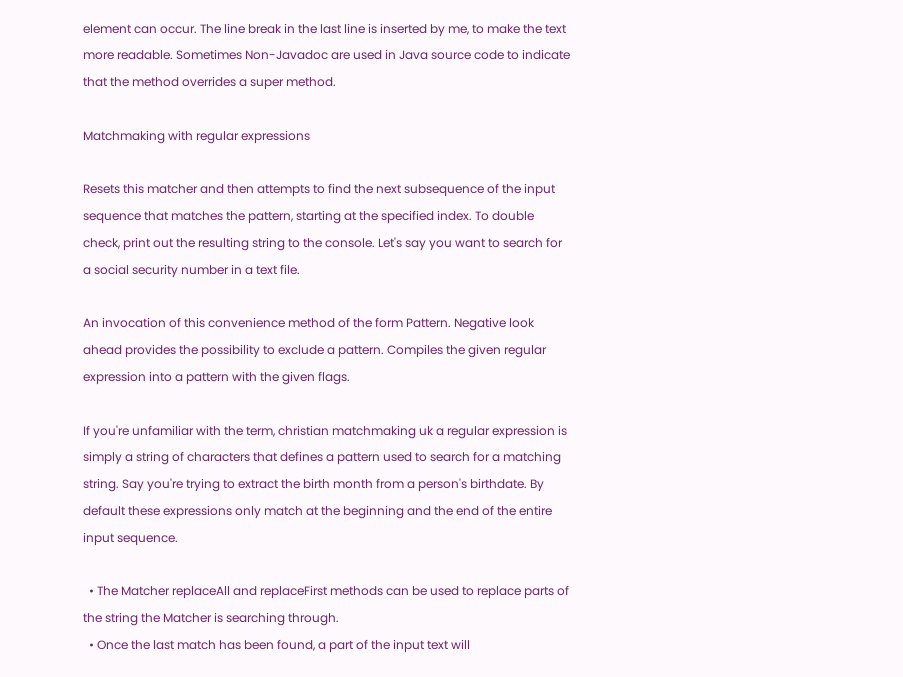element can occur. The line break in the last line is inserted by me, to make the text more readable. Sometimes Non-Javadoc are used in Java source code to indicate that the method overrides a super method.

Matchmaking with regular expressions

Resets this matcher and then attempts to find the next subsequence of the input sequence that matches the pattern, starting at the specified index. To double check, print out the resulting string to the console. Let's say you want to search for a social security number in a text file.

An invocation of this convenience method of the form Pattern. Negative look ahead provides the possibility to exclude a pattern. Compiles the given regular expression into a pattern with the given flags.

If you're unfamiliar with the term, christian matchmaking uk a regular expression is simply a string of characters that defines a pattern used to search for a matching string. Say you're trying to extract the birth month from a person's birthdate. By default these expressions only match at the beginning and the end of the entire input sequence.

  • The Matcher replaceAll and replaceFirst methods can be used to replace parts of the string the Matcher is searching through.
  • Once the last match has been found, a part of the input text will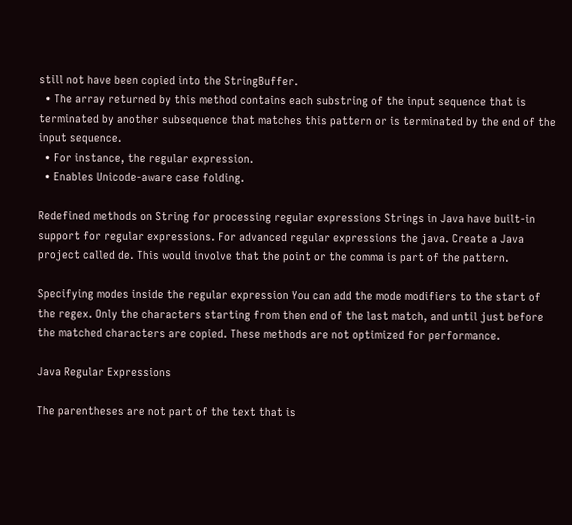still not have been copied into the StringBuffer.
  • The array returned by this method contains each substring of the input sequence that is terminated by another subsequence that matches this pattern or is terminated by the end of the input sequence.
  • For instance, the regular expression.
  • Enables Unicode-aware case folding.

Redefined methods on String for processing regular expressions Strings in Java have built-in support for regular expressions. For advanced regular expressions the java. Create a Java project called de. This would involve that the point or the comma is part of the pattern.

Specifying modes inside the regular expression You can add the mode modifiers to the start of the regex. Only the characters starting from then end of the last match, and until just before the matched characters are copied. These methods are not optimized for performance.

Java Regular Expressions

The parentheses are not part of the text that is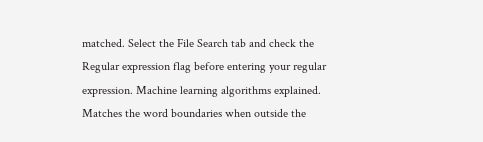matched. Select the File Search tab and check the Regular expression flag before entering your regular expression. Machine learning algorithms explained. Matches the word boundaries when outside the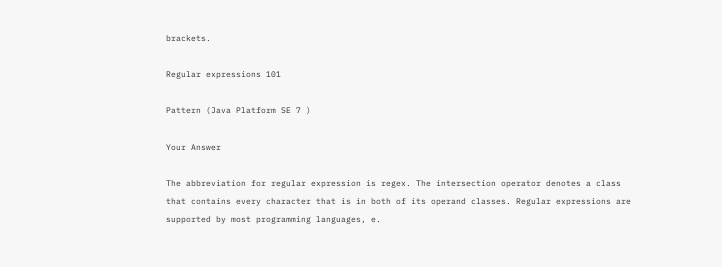brackets.

Regular expressions 101

Pattern (Java Platform SE 7 )

Your Answer

The abbreviation for regular expression is regex. The intersection operator denotes a class that contains every character that is in both of its operand classes. Regular expressions are supported by most programming languages, e.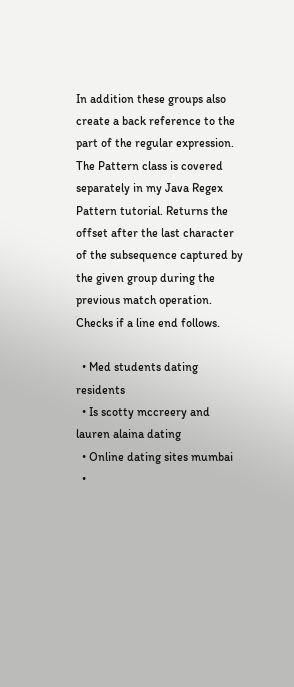In addition these groups also create a back reference to the part of the regular expression. The Pattern class is covered separately in my Java Regex Pattern tutorial. Returns the offset after the last character of the subsequence captured by the given group during the previous match operation. Checks if a line end follows.

  • Med students dating residents
  • Is scotty mccreery and lauren alaina dating
  • Online dating sites mumbai
  •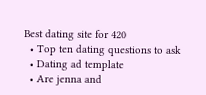Best dating site for 420
  • Top ten dating questions to ask
  • Dating ad template
  • Are jenna and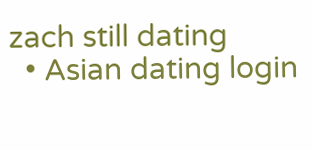zach still dating
  • Asian dating login